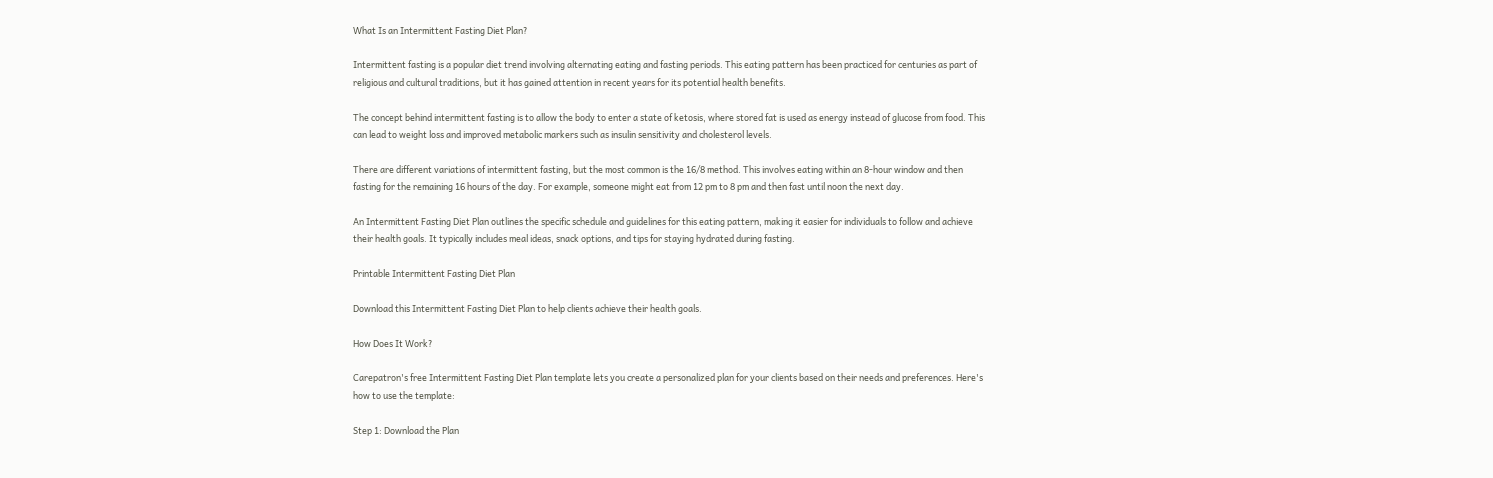What Is an Intermittent Fasting Diet Plan?

Intermittent fasting is a popular diet trend involving alternating eating and fasting periods. This eating pattern has been practiced for centuries as part of religious and cultural traditions, but it has gained attention in recent years for its potential health benefits.

The concept behind intermittent fasting is to allow the body to enter a state of ketosis, where stored fat is used as energy instead of glucose from food. This can lead to weight loss and improved metabolic markers such as insulin sensitivity and cholesterol levels.

There are different variations of intermittent fasting, but the most common is the 16/8 method. This involves eating within an 8-hour window and then fasting for the remaining 16 hours of the day. For example, someone might eat from 12 pm to 8 pm and then fast until noon the next day.

An Intermittent Fasting Diet Plan outlines the specific schedule and guidelines for this eating pattern, making it easier for individuals to follow and achieve their health goals. It typically includes meal ideas, snack options, and tips for staying hydrated during fasting.

Printable Intermittent Fasting Diet Plan

Download this Intermittent Fasting Diet Plan to help clients achieve their health goals.

How Does It Work?

Carepatron's free Intermittent Fasting Diet Plan template lets you create a personalized plan for your clients based on their needs and preferences. Here's how to use the template:

Step 1: Download the Plan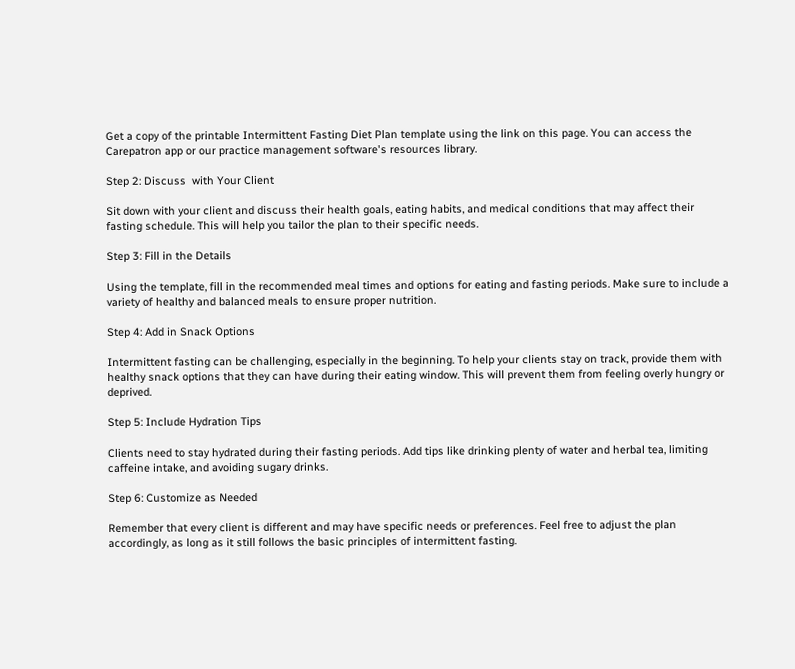Get a copy of the printable Intermittent Fasting Diet Plan template using the link on this page. You can access the Carepatron app or our practice management software's resources library.

Step 2: Discuss  with Your Client

Sit down with your client and discuss their health goals, eating habits, and medical conditions that may affect their fasting schedule. This will help you tailor the plan to their specific needs.

Step 3: Fill in the Details

Using the template, fill in the recommended meal times and options for eating and fasting periods. Make sure to include a variety of healthy and balanced meals to ensure proper nutrition.

Step 4: Add in Snack Options

Intermittent fasting can be challenging, especially in the beginning. To help your clients stay on track, provide them with healthy snack options that they can have during their eating window. This will prevent them from feeling overly hungry or deprived.

Step 5: Include Hydration Tips

Clients need to stay hydrated during their fasting periods. Add tips like drinking plenty of water and herbal tea, limiting caffeine intake, and avoiding sugary drinks.

Step 6: Customize as Needed

Remember that every client is different and may have specific needs or preferences. Feel free to adjust the plan accordingly, as long as it still follows the basic principles of intermittent fasting.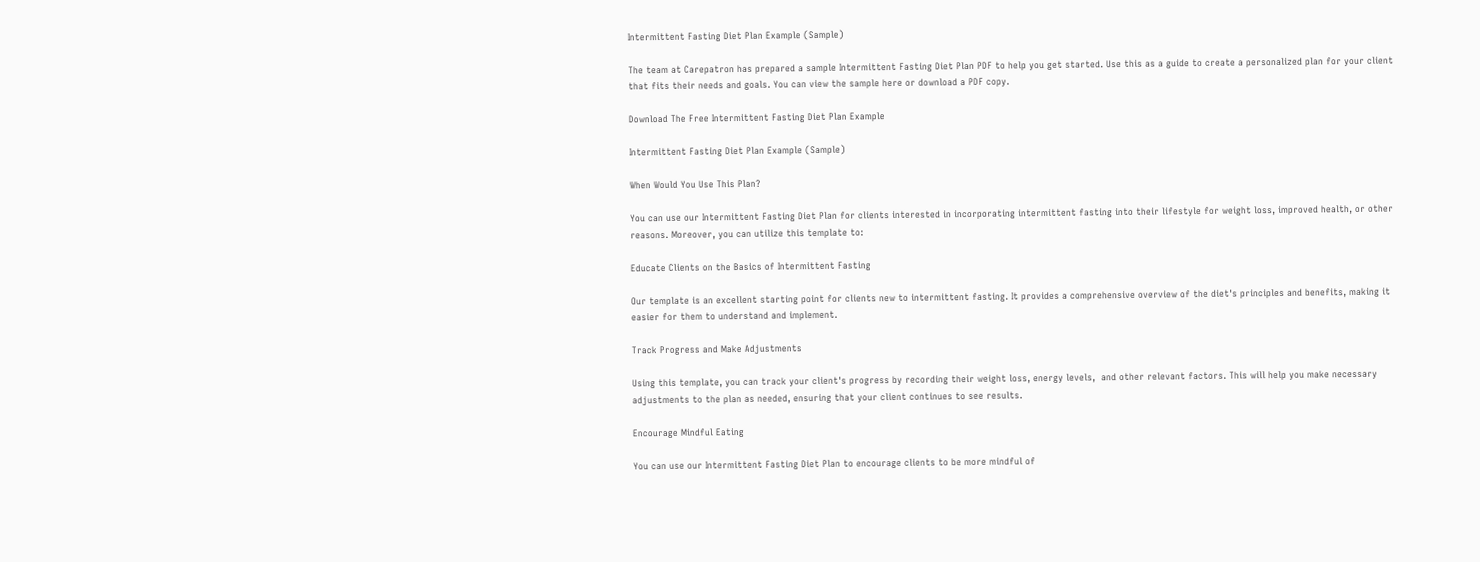Intermittent Fasting Diet Plan Example (Sample)

The team at Carepatron has prepared a sample Intermittent Fasting Diet Plan PDF to help you get started. Use this as a guide to create a personalized plan for your client that fits their needs and goals. You can view the sample here or download a PDF copy.

Download The Free Intermittent Fasting Diet Plan Example

Intermittent Fasting Diet Plan Example (Sample)

When Would You Use This Plan?

You can use our Intermittent Fasting Diet Plan for clients interested in incorporating intermittent fasting into their lifestyle for weight loss, improved health, or other reasons. Moreover, you can utilize this template to:

Educate Clients on the Basics of Intermittent Fasting

Our template is an excellent starting point for clients new to intermittent fasting. It provides a comprehensive overview of the diet's principles and benefits, making it easier for them to understand and implement.

Track Progress and Make Adjustments

Using this template, you can track your client's progress by recording their weight loss, energy levels,  and other relevant factors. This will help you make necessary adjustments to the plan as needed, ensuring that your client continues to see results.

Encourage Mindful Eating

You can use our Intermittent Fasting Diet Plan to encourage clients to be more mindful of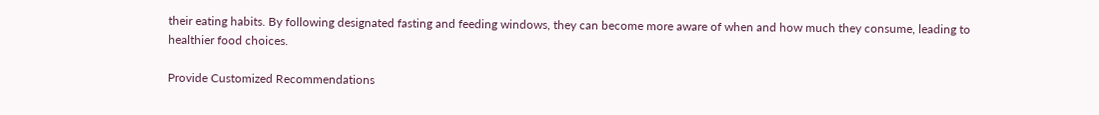their eating habits. By following designated fasting and feeding windows, they can become more aware of when and how much they consume, leading to healthier food choices.

Provide Customized Recommendations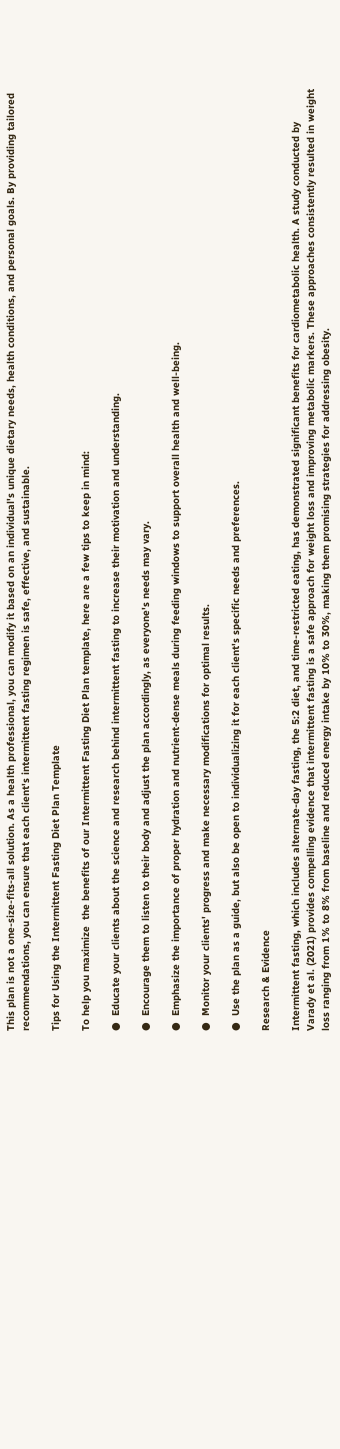This plan is not a one-size-fits-all solution. As a health professional, you can modify it based on an individual's unique dietary needs, health conditions, and personal goals. By providing tailored recommendations, you can ensure that each client's intermittent fasting regimen is safe, effective, and sustainable.

Tips for Using the Intermittent Fasting Diet Plan Template

To help you maximize  the benefits of our Intermittent Fasting Diet Plan template, here are a few tips to keep in mind:

●  Educate your clients about the science and research behind intermittent fasting to increase their motivation and understanding.

●  Encourage them to listen to their body and adjust the plan accordingly, as everyone's needs may vary.

●  Emphasize the importance of proper hydration and nutrient-dense meals during feeding windows to support overall health and well-being.

●  Monitor your clients' progress and make necessary modifications for optimal results.

●  Use the plan as a guide, but also be open to individualizing it for each client's specific needs and preferences.

Research & Evidence

Intermittent fasting, which includes alternate-day fasting, the 5:2 diet, and time-restricted eating, has demonstrated significant benefits for cardiometabolic health. A study conducted by Varady et al. (2021) provides compelling evidence that intermittent fasting is a safe approach for weight loss and improving metabolic markers. These approaches consistently resulted in weight loss ranging from 1% to 8% from baseline and reduced energy intake by 10% to 30%, making them promising strategies for addressing obesity.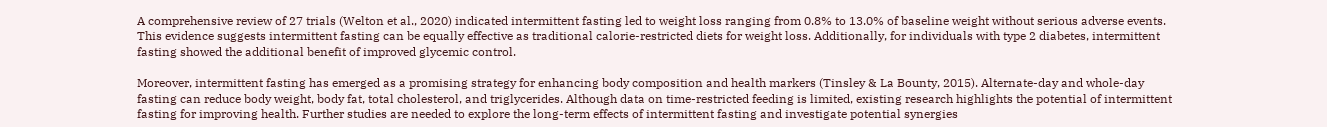A comprehensive review of 27 trials (Welton et al., 2020) indicated intermittent fasting led to weight loss ranging from 0.8% to 13.0% of baseline weight without serious adverse events. This evidence suggests intermittent fasting can be equally effective as traditional calorie-restricted diets for weight loss. Additionally, for individuals with type 2 diabetes, intermittent fasting showed the additional benefit of improved glycemic control.

Moreover, intermittent fasting has emerged as a promising strategy for enhancing body composition and health markers (Tinsley & La Bounty, 2015). Alternate-day and whole-day fasting can reduce body weight, body fat, total cholesterol, and triglycerides. Although data on time-restricted feeding is limited, existing research highlights the potential of intermittent fasting for improving health. Further studies are needed to explore the long-term effects of intermittent fasting and investigate potential synergies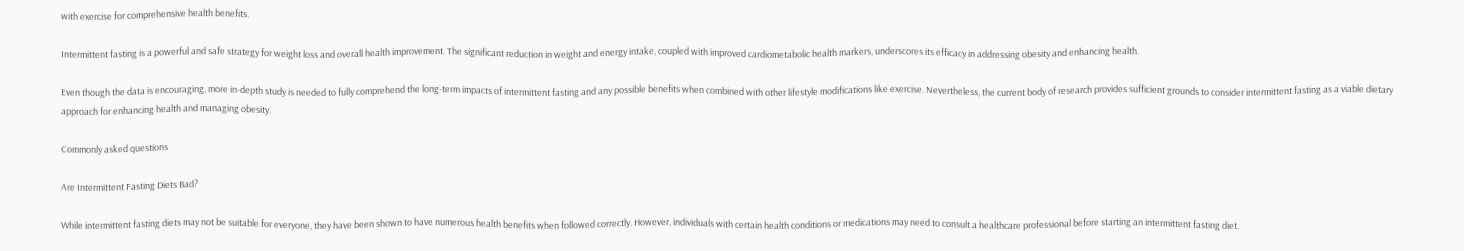with exercise for comprehensive health benefits.

Intermittent fasting is a powerful and safe strategy for weight loss and overall health improvement. The significant reduction in weight and energy intake, coupled with improved cardiometabolic health markers, underscores its efficacy in addressing obesity and enhancing health.

Even though the data is encouraging, more in-depth study is needed to fully comprehend the long-term impacts of intermittent fasting and any possible benefits when combined with other lifestyle modifications like exercise. Nevertheless, the current body of research provides sufficient grounds to consider intermittent fasting as a viable dietary approach for enhancing health and managing obesity.

Commonly asked questions

Are Intermittent Fasting Diets Bad?

While intermittent fasting diets may not be suitable for everyone, they have been shown to have numerous health benefits when followed correctly. However, individuals with certain health conditions or medications may need to consult a healthcare professional before starting an intermittent fasting diet.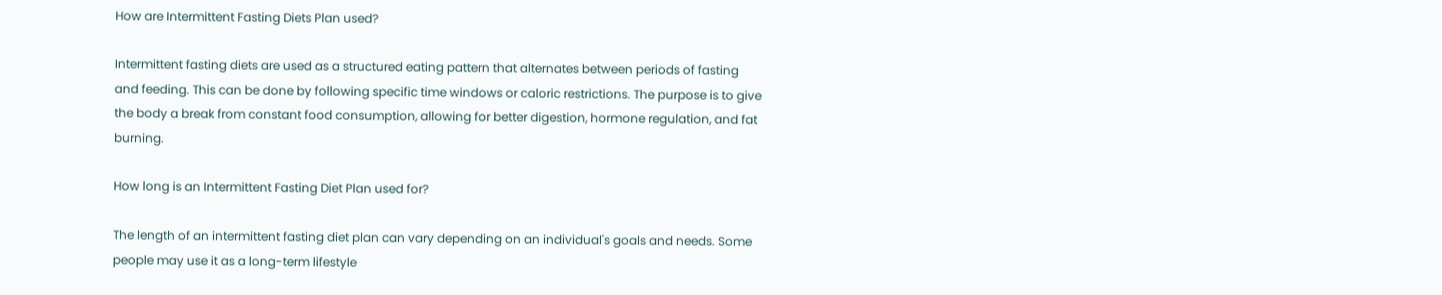How are Intermittent Fasting Diets Plan used?

Intermittent fasting diets are used as a structured eating pattern that alternates between periods of fasting and feeding. This can be done by following specific time windows or caloric restrictions. The purpose is to give the body a break from constant food consumption, allowing for better digestion, hormone regulation, and fat burning.

How long is an Intermittent Fasting Diet Plan used for?

The length of an intermittent fasting diet plan can vary depending on an individual's goals and needs. Some people may use it as a long-term lifestyle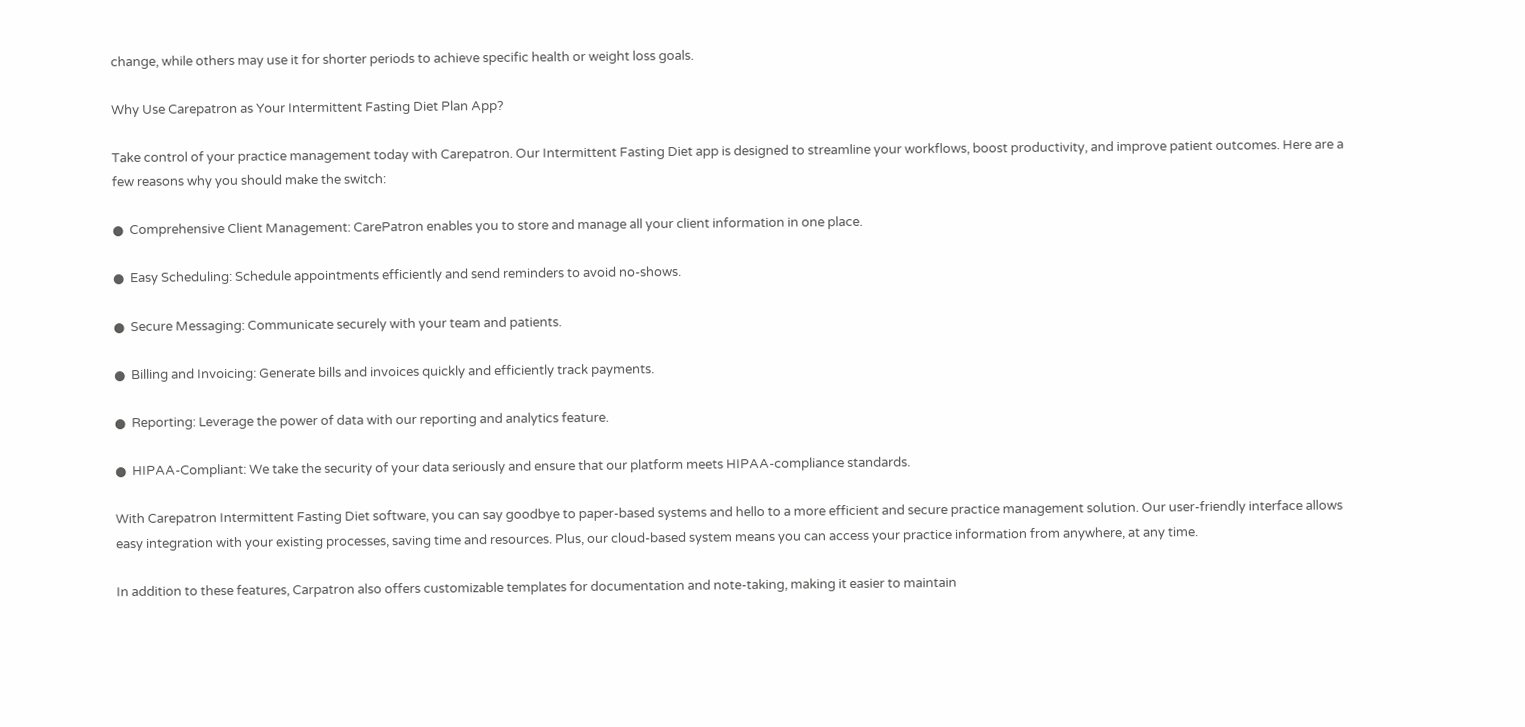change, while others may use it for shorter periods to achieve specific health or weight loss goals.

Why Use Carepatron as Your Intermittent Fasting Diet Plan App?

Take control of your practice management today with Carepatron. Our Intermittent Fasting Diet app is designed to streamline your workflows, boost productivity, and improve patient outcomes. Here are a few reasons why you should make the switch:

●  Comprehensive Client Management: CarePatron enables you to store and manage all your client information in one place.

●  Easy Scheduling: Schedule appointments efficiently and send reminders to avoid no-shows.

●  Secure Messaging: Communicate securely with your team and patients.

●  Billing and Invoicing: Generate bills and invoices quickly and efficiently track payments.

●  Reporting: Leverage the power of data with our reporting and analytics feature.

●  HIPAA-Compliant: We take the security of your data seriously and ensure that our platform meets HIPAA-compliance standards.

With Carepatron Intermittent Fasting Diet software, you can say goodbye to paper-based systems and hello to a more efficient and secure practice management solution. Our user-friendly interface allows easy integration with your existing processes, saving time and resources. Plus, our cloud-based system means you can access your practice information from anywhere, at any time.

In addition to these features, Carpatron also offers customizable templates for documentation and note-taking, making it easier to maintain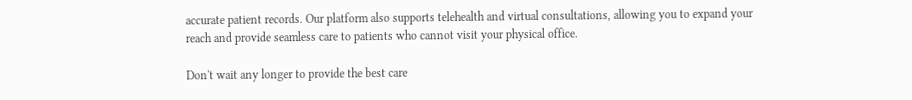accurate patient records. Our platform also supports telehealth and virtual consultations, allowing you to expand your reach and provide seamless care to patients who cannot visit your physical office.

Don't wait any longer to provide the best care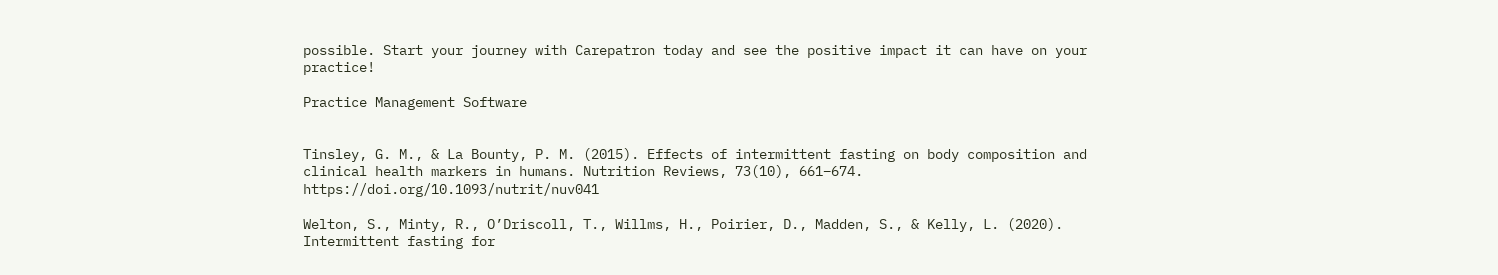possible. Start your journey with Carepatron today and see the positive impact it can have on your practice!

Practice Management Software


Tinsley, G. M., & La Bounty, P. M. (2015). Effects of intermittent fasting on body composition and clinical health markers in humans. Nutrition Reviews, 73(10), 661–674. https://doi.org/10.1093/nutrit/nuv041

Welton, S., Minty, R., O’Driscoll, T., Willms, H., Poirier, D., Madden, S., & Kelly, L. (2020). Intermittent fasting for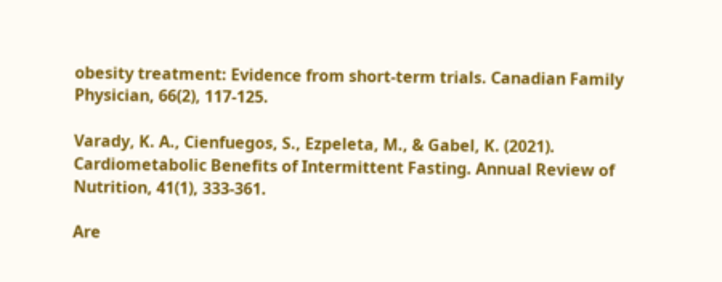obesity treatment: Evidence from short-term trials. Canadian Family Physician, 66(2), 117-125.

Varady, K. A., Cienfuegos, S., Ezpeleta, M., & Gabel, K. (2021). Cardiometabolic Benefits of Intermittent Fasting. Annual Review of Nutrition, 41(1), 333-361.

Are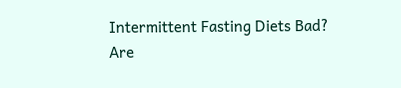Intermittent Fasting Diets Bad?
Are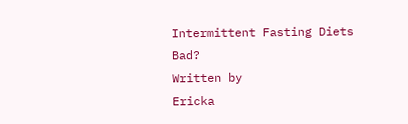Intermittent Fasting Diets Bad?
Written by
Ericka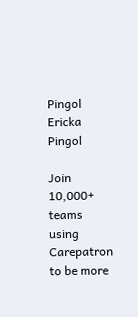Pingol
Ericka Pingol

Join 10,000+ teams using Carepatron to be more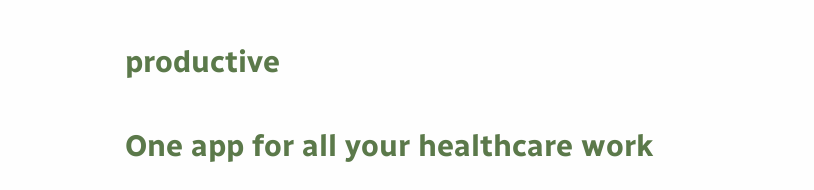productive

One app for all your healthcare work